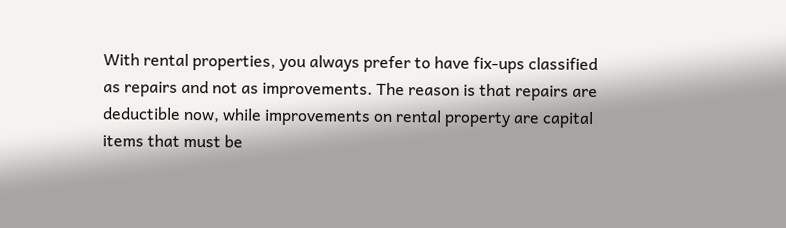With rental properties, you always prefer to have fix-ups classified as repairs and not as improvements. The reason is that repairs are deductible now, while improvements on rental property are capital items that must be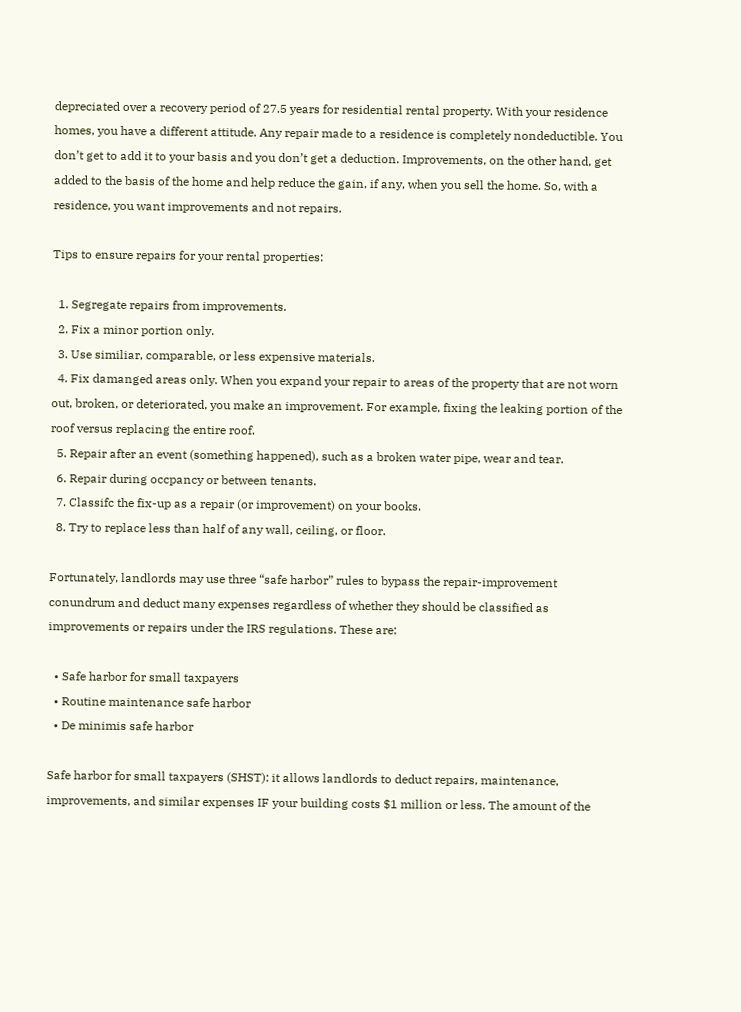depreciated over a recovery period of 27.5 years for residential rental property. With your residence homes, you have a different attitude. Any repair made to a residence is completely nondeductible. You don’t get to add it to your basis and you don’t get a deduction. Improvements, on the other hand, get added to the basis of the home and help reduce the gain, if any, when you sell the home. So, with a residence, you want improvements and not repairs.

Tips to ensure repairs for your rental properties:

  1. Segregate repairs from improvements.
  2. Fix a minor portion only.
  3. Use similiar, comparable, or less expensive materials.
  4. Fix damanged areas only. When you expand your repair to areas of the property that are not worn out, broken, or deteriorated, you make an improvement. For example, fixing the leaking portion of the roof versus replacing the entire roof.
  5. Repair after an event (something happened), such as a broken water pipe, wear and tear.
  6. Repair during occpancy or between tenants.
  7. Classifc the fix-up as a repair (or improvement) on your books.
  8. Try to replace less than half of any wall, ceiling, or floor.

Fortunately, landlords may use three “safe harbor” rules to bypass the repair-improvement conundrum and deduct many expenses regardless of whether they should be classified as improvements or repairs under the IRS regulations. These are:

  • Safe harbor for small taxpayers
  • Routine maintenance safe harbor
  • De minimis safe harbor

Safe harbor for small taxpayers (SHST): it allows landlords to deduct repairs, maintenance, improvements, and similar expenses IF your building costs $1 million or less. The amount of the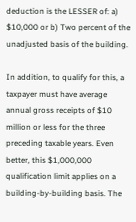deduction is the LESSER of: a) $10,000 or b) Two percent of the unadjusted basis of the building.

In addition, to qualify for this, a taxpayer must have average annual gross receipts of $10 million or less for the three preceding taxable years. Even better, this $1,000,000 qualification limit applies on a building-by-building basis. The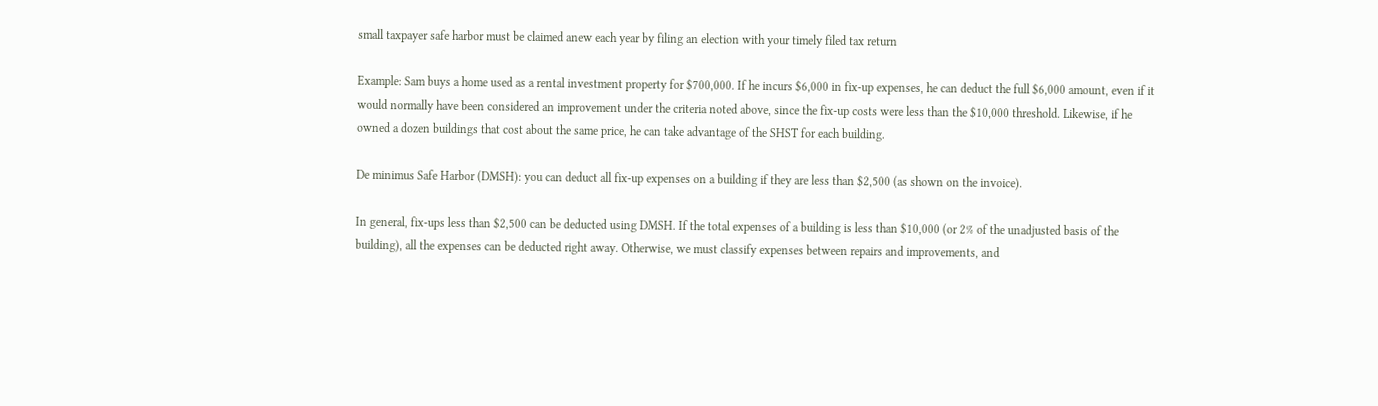small taxpayer safe harbor must be claimed anew each year by filing an election with your timely filed tax return

Example: Sam buys a home used as a rental investment property for $700,000. If he incurs $6,000 in fix-up expenses, he can deduct the full $6,000 amount, even if it would normally have been considered an improvement under the criteria noted above, since the fix-up costs were less than the $10,000 threshold. Likewise, if he owned a dozen buildings that cost about the same price, he can take advantage of the SHST for each building.

De minimus Safe Harbor (DMSH): you can deduct all fix-up expenses on a building if they are less than $2,500 (as shown on the invoice).

In general, fix-ups less than $2,500 can be deducted using DMSH. If the total expenses of a building is less than $10,000 (or 2% of the unadjusted basis of the building), all the expenses can be deducted right away. Otherwise, we must classify expenses between repairs and improvements, and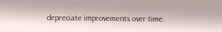depreciate improvements over time.